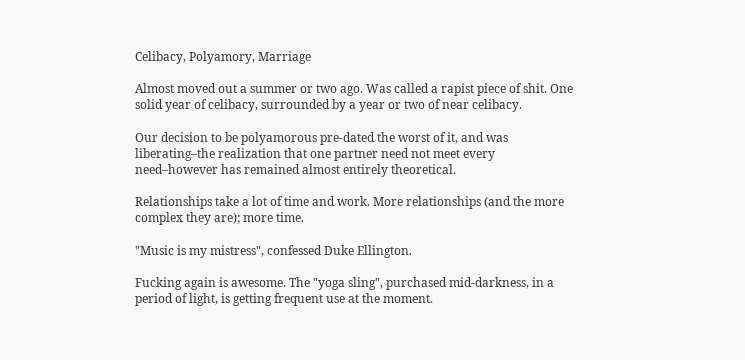Celibacy, Polyamory, Marriage

Almost moved out a summer or two ago. Was called a rapist piece of shit. One solid year of celibacy, surrounded by a year or two of near celibacy.

Our decision to be polyamorous pre-dated the worst of it, and was liberating–the realization that one partner need not meet every need–however has remained almost entirely theoretical.

Relationships take a lot of time and work. More relationships (and the more complex they are); more time.

"Music is my mistress", confessed Duke Ellington.

Fucking again is awesome. The "yoga sling", purchased mid-darkness, in a period of light, is getting frequent use at the moment.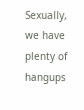Sexually, we have plenty of hangups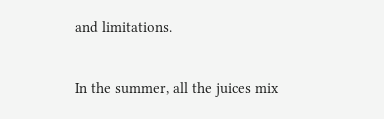and limitations.

In the summer, all the juices mix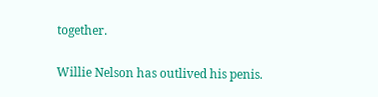together.

Willie Nelson has outlived his penis.